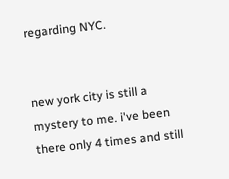regarding NYC.


new york city is still a mystery to me. i've been there only 4 times and still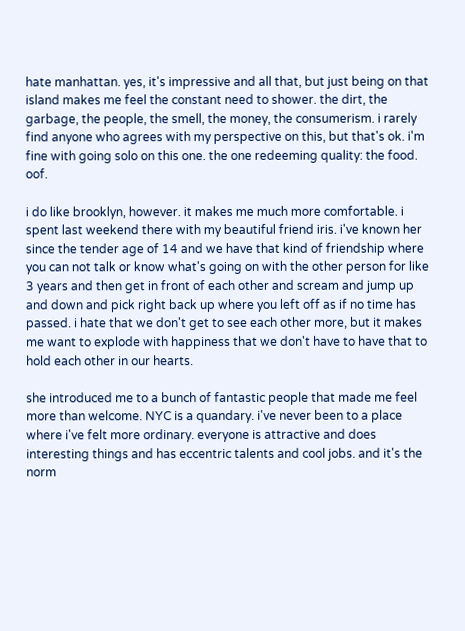hate manhattan. yes, it's impressive and all that, but just being on that island makes me feel the constant need to shower. the dirt, the garbage, the people, the smell, the money, the consumerism. i rarely find anyone who agrees with my perspective on this, but that's ok. i'm fine with going solo on this one. the one redeeming quality: the food. oof.

i do like brooklyn, however. it makes me much more comfortable. i spent last weekend there with my beautiful friend iris. i've known her since the tender age of 14 and we have that kind of friendship where you can not talk or know what's going on with the other person for like 3 years and then get in front of each other and scream and jump up and down and pick right back up where you left off as if no time has passed. i hate that we don't get to see each other more, but it makes me want to explode with happiness that we don't have to have that to hold each other in our hearts.

she introduced me to a bunch of fantastic people that made me feel more than welcome. NYC is a quandary. i've never been to a place where i've felt more ordinary. everyone is attractive and does interesting things and has eccentric talents and cool jobs. and it's the norm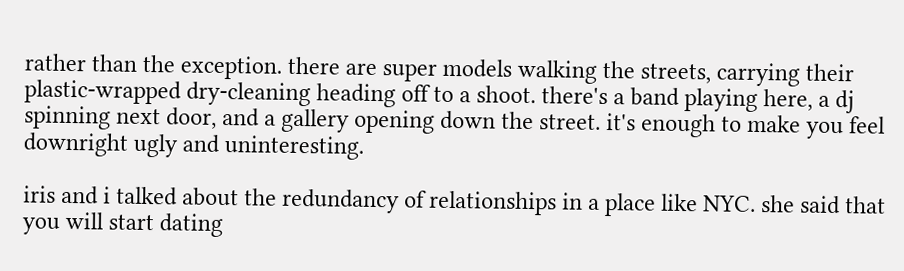rather than the exception. there are super models walking the streets, carrying their plastic-wrapped dry-cleaning heading off to a shoot. there's a band playing here, a dj spinning next door, and a gallery opening down the street. it's enough to make you feel downright ugly and uninteresting.

iris and i talked about the redundancy of relationships in a place like NYC. she said that you will start dating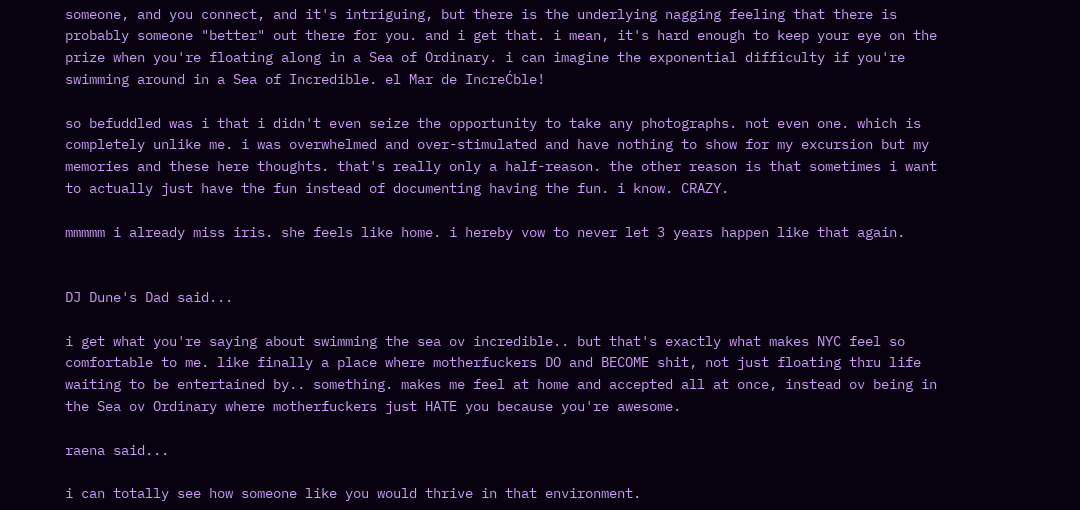someone, and you connect, and it's intriguing, but there is the underlying nagging feeling that there is probably someone "better" out there for you. and i get that. i mean, it's hard enough to keep your eye on the prize when you're floating along in a Sea of Ordinary. i can imagine the exponential difficulty if you're swimming around in a Sea of Incredible. el Mar de IncreĆble!

so befuddled was i that i didn't even seize the opportunity to take any photographs. not even one. which is completely unlike me. i was overwhelmed and over-stimulated and have nothing to show for my excursion but my memories and these here thoughts. that's really only a half-reason. the other reason is that sometimes i want to actually just have the fun instead of documenting having the fun. i know. CRAZY.

mmmmm i already miss iris. she feels like home. i hereby vow to never let 3 years happen like that again.


DJ Dune's Dad said...

i get what you're saying about swimming the sea ov incredible.. but that's exactly what makes NYC feel so comfortable to me. like finally a place where motherfuckers DO and BECOME shit, not just floating thru life waiting to be entertained by.. something. makes me feel at home and accepted all at once, instead ov being in the Sea ov Ordinary where motherfuckers just HATE you because you're awesome.

raena said...

i can totally see how someone like you would thrive in that environment.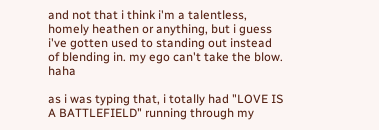and not that i think i'm a talentless, homely heathen or anything, but i guess i've gotten used to standing out instead of blending in. my ego can't take the blow. haha

as i was typing that, i totally had "LOVE IS A BATTLEFIELD" running through my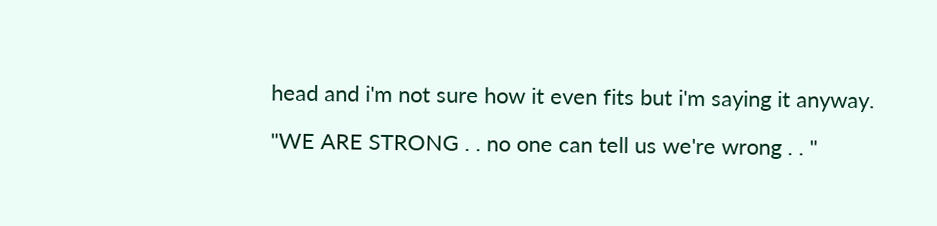head and i'm not sure how it even fits but i'm saying it anyway.

"WE ARE STRONG . . no one can tell us we're wrong . . "